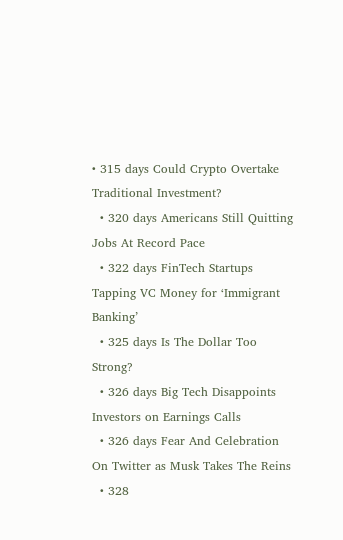• 315 days Could Crypto Overtake Traditional Investment?
  • 320 days Americans Still Quitting Jobs At Record Pace
  • 322 days FinTech Startups Tapping VC Money for ‘Immigrant Banking’
  • 325 days Is The Dollar Too Strong?
  • 326 days Big Tech Disappoints Investors on Earnings Calls
  • 326 days Fear And Celebration On Twitter as Musk Takes The Reins
  • 328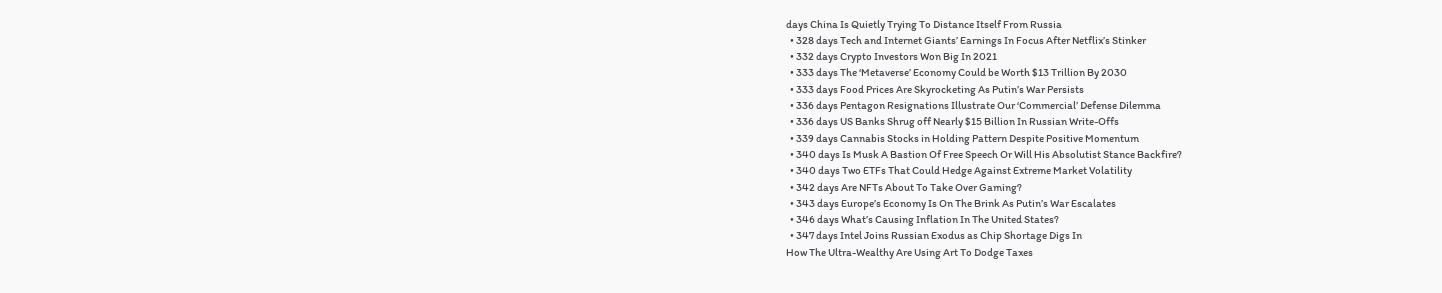days China Is Quietly Trying To Distance Itself From Russia
  • 328 days Tech and Internet Giants’ Earnings In Focus After Netflix’s Stinker
  • 332 days Crypto Investors Won Big In 2021
  • 333 days The ‘Metaverse’ Economy Could be Worth $13 Trillion By 2030
  • 333 days Food Prices Are Skyrocketing As Putin’s War Persists
  • 336 days Pentagon Resignations Illustrate Our ‘Commercial’ Defense Dilemma
  • 336 days US Banks Shrug off Nearly $15 Billion In Russian Write-Offs
  • 339 days Cannabis Stocks in Holding Pattern Despite Positive Momentum
  • 340 days Is Musk A Bastion Of Free Speech Or Will His Absolutist Stance Backfire?
  • 340 days Two ETFs That Could Hedge Against Extreme Market Volatility
  • 342 days Are NFTs About To Take Over Gaming?
  • 343 days Europe’s Economy Is On The Brink As Putin’s War Escalates
  • 346 days What’s Causing Inflation In The United States?
  • 347 days Intel Joins Russian Exodus as Chip Shortage Digs In
How The Ultra-Wealthy Are Using Art To Dodge Taxes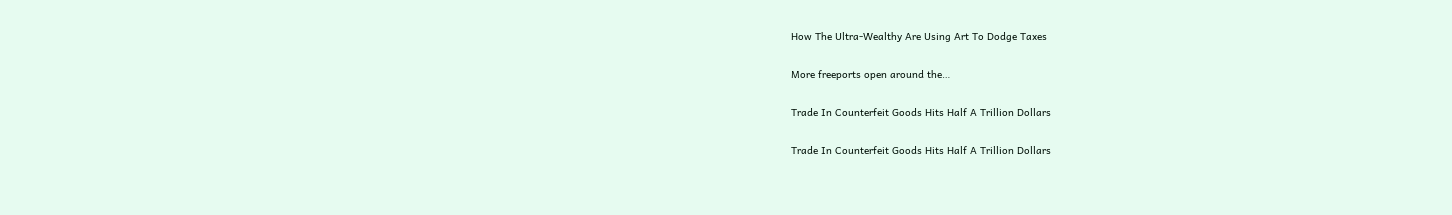How The Ultra-Wealthy Are Using Art To Dodge Taxes

More freeports open around the…

Trade In Counterfeit Goods Hits Half A Trillion Dollars

Trade In Counterfeit Goods Hits Half A Trillion Dollars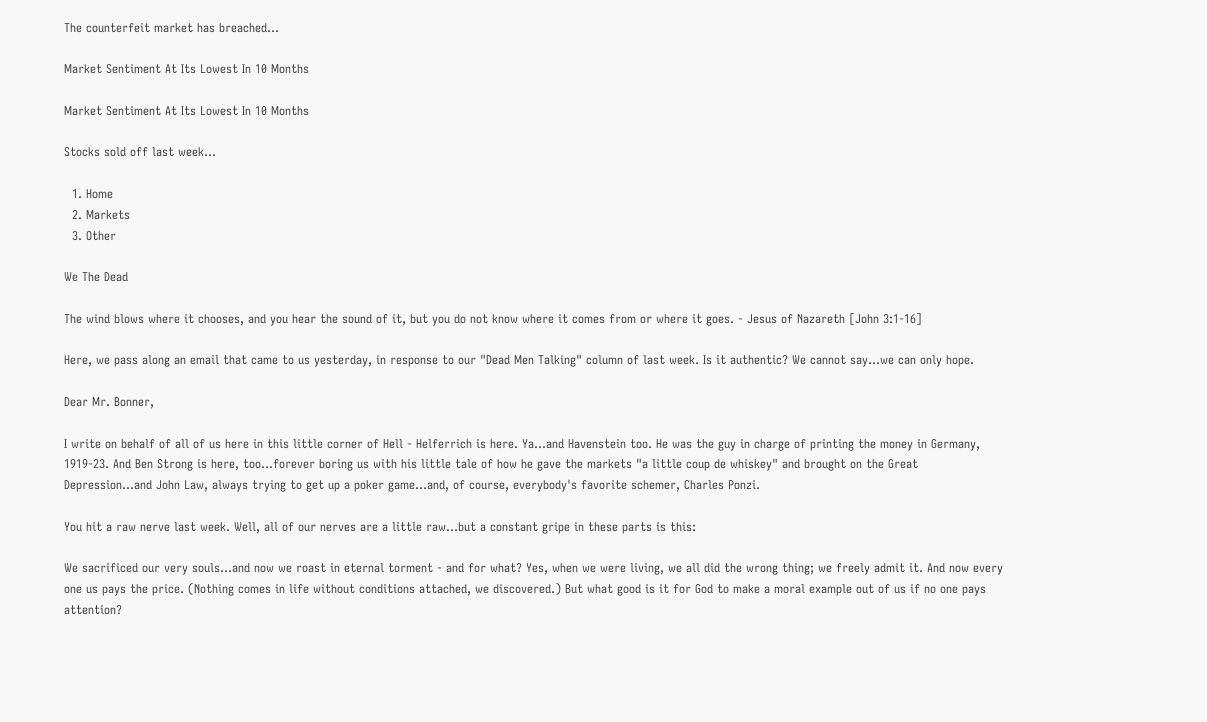The counterfeit market has breached…

Market Sentiment At Its Lowest In 10 Months

Market Sentiment At Its Lowest In 10 Months

Stocks sold off last week…

  1. Home
  2. Markets
  3. Other

We The Dead

The wind blows where it chooses, and you hear the sound of it, but you do not know where it comes from or where it goes. - Jesus of Nazareth [John 3:1-16]

Here, we pass along an email that came to us yesterday, in response to our "Dead Men Talking" column of last week. Is it authentic? We cannot say...we can only hope.

Dear Mr. Bonner,

I write on behalf of all of us here in this little corner of Hell - Helferrich is here. Ya...and Havenstein too. He was the guy in charge of printing the money in Germany, 1919-23. And Ben Strong is here, too...forever boring us with his little tale of how he gave the markets "a little coup de whiskey" and brought on the Great Depression...and John Law, always trying to get up a poker game...and, of course, everybody's favorite schemer, Charles Ponzi.

You hit a raw nerve last week. Well, all of our nerves are a little raw...but a constant gripe in these parts is this:

We sacrificed our very souls...and now we roast in eternal torment - and for what? Yes, when we were living, we all did the wrong thing; we freely admit it. And now every one us pays the price. (Nothing comes in life without conditions attached, we discovered.) But what good is it for God to make a moral example out of us if no one pays attention?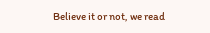Believe it or not, we read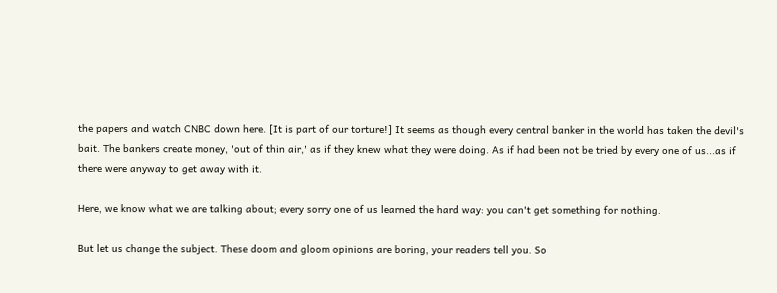the papers and watch CNBC down here. [It is part of our torture!] It seems as though every central banker in the world has taken the devil's bait. The bankers create money, 'out of thin air,' as if they knew what they were doing. As if had been not be tried by every one of us...as if there were anyway to get away with it.

Here, we know what we are talking about; every sorry one of us learned the hard way: you can't get something for nothing.

But let us change the subject. These doom and gloom opinions are boring, your readers tell you. So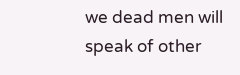we dead men will speak of other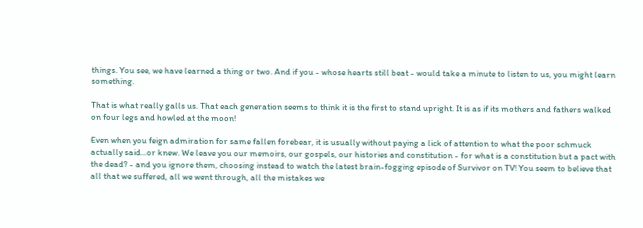things. You see, we have learned a thing or two. And if you - whose hearts still beat - would take a minute to listen to us, you might learn something.

That is what really galls us. That each generation seems to think it is the first to stand upright. It is as if its mothers and fathers walked on four legs and howled at the moon!

Even when you feign admiration for same fallen forebear, it is usually without paying a lick of attention to what the poor schmuck actually said...or knew. We leave you our memoirs, our gospels, our histories and constitution - for what is a constitution but a pact with the dead? - and you ignore them, choosing instead to watch the latest brain-fogging episode of Survivor on TV! You seem to believe that all that we suffered, all we went through, all the mistakes we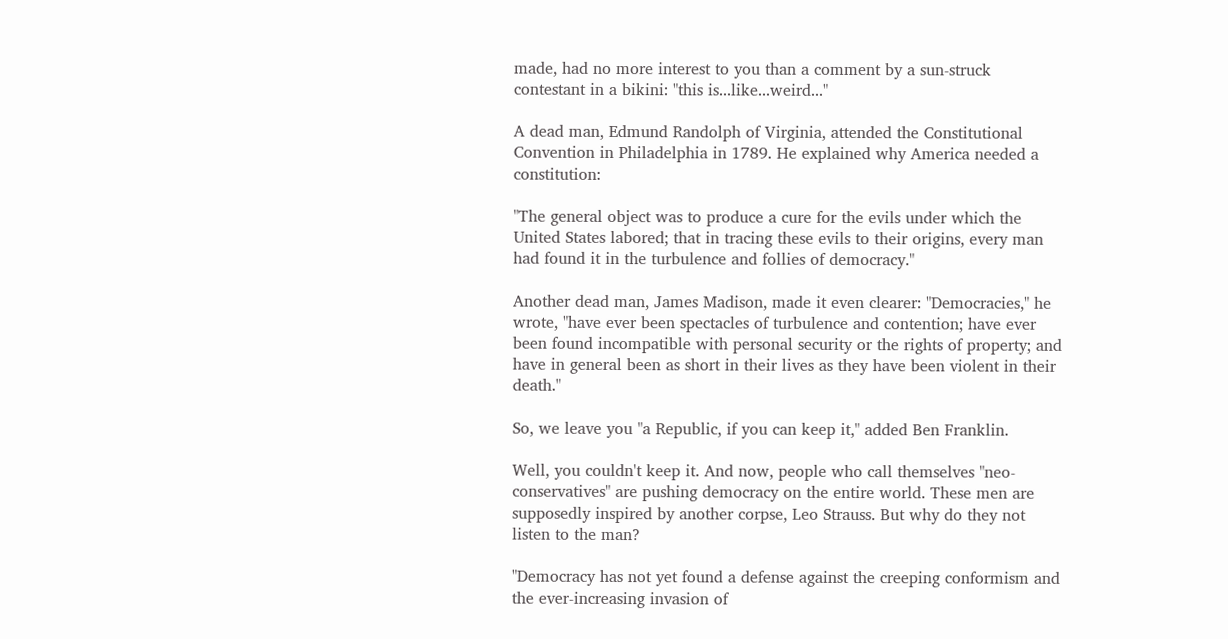made, had no more interest to you than a comment by a sun-struck contestant in a bikini: "this is...like...weird..."

A dead man, Edmund Randolph of Virginia, attended the Constitutional Convention in Philadelphia in 1789. He explained why America needed a constitution:

"The general object was to produce a cure for the evils under which the United States labored; that in tracing these evils to their origins, every man had found it in the turbulence and follies of democracy."

Another dead man, James Madison, made it even clearer: "Democracies," he wrote, "have ever been spectacles of turbulence and contention; have ever been found incompatible with personal security or the rights of property; and have in general been as short in their lives as they have been violent in their death."

So, we leave you "a Republic, if you can keep it," added Ben Franklin.

Well, you couldn't keep it. And now, people who call themselves "neo-conservatives" are pushing democracy on the entire world. These men are supposedly inspired by another corpse, Leo Strauss. But why do they not listen to the man?

"Democracy has not yet found a defense against the creeping conformism and the ever-increasing invasion of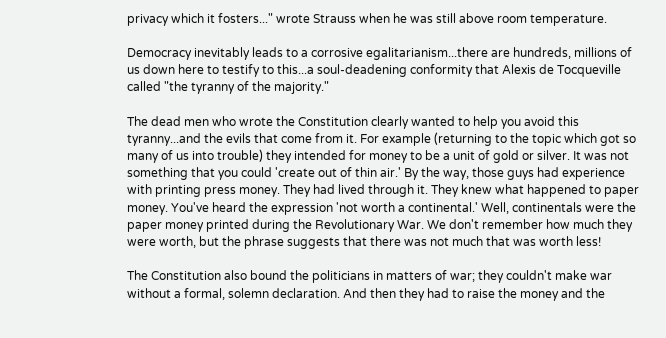privacy which it fosters..." wrote Strauss when he was still above room temperature.

Democracy inevitably leads to a corrosive egalitarianism...there are hundreds, millions of us down here to testify to this...a soul-deadening conformity that Alexis de Tocqueville called "the tyranny of the majority."

The dead men who wrote the Constitution clearly wanted to help you avoid this tyranny...and the evils that come from it. For example (returning to the topic which got so many of us into trouble) they intended for money to be a unit of gold or silver. It was not something that you could 'create out of thin air.' By the way, those guys had experience with printing press money. They had lived through it. They knew what happened to paper money. You've heard the expression 'not worth a continental.' Well, continentals were the paper money printed during the Revolutionary War. We don't remember how much they were worth, but the phrase suggests that there was not much that was worth less!

The Constitution also bound the politicians in matters of war; they couldn't make war without a formal, solemn declaration. And then they had to raise the money and the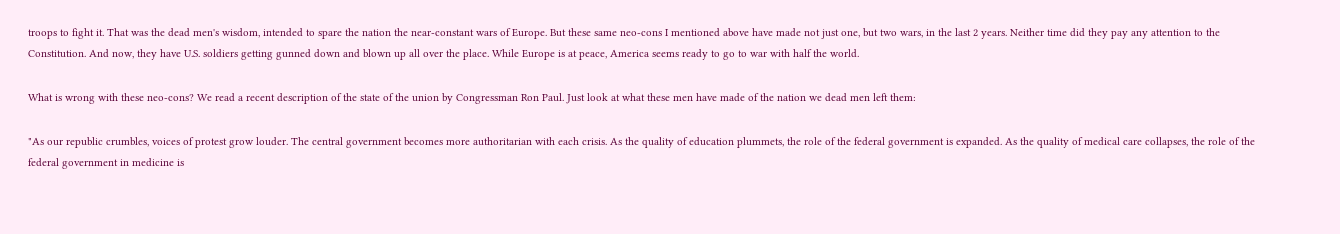troops to fight it. That was the dead men's wisdom, intended to spare the nation the near-constant wars of Europe. But these same neo-cons I mentioned above have made not just one, but two wars, in the last 2 years. Neither time did they pay any attention to the Constitution. And now, they have U.S. soldiers getting gunned down and blown up all over the place. While Europe is at peace, America seems ready to go to war with half the world.

What is wrong with these neo-cons? We read a recent description of the state of the union by Congressman Ron Paul. Just look at what these men have made of the nation we dead men left them:

"As our republic crumbles, voices of protest grow louder. The central government becomes more authoritarian with each crisis. As the quality of education plummets, the role of the federal government is expanded. As the quality of medical care collapses, the role of the federal government in medicine is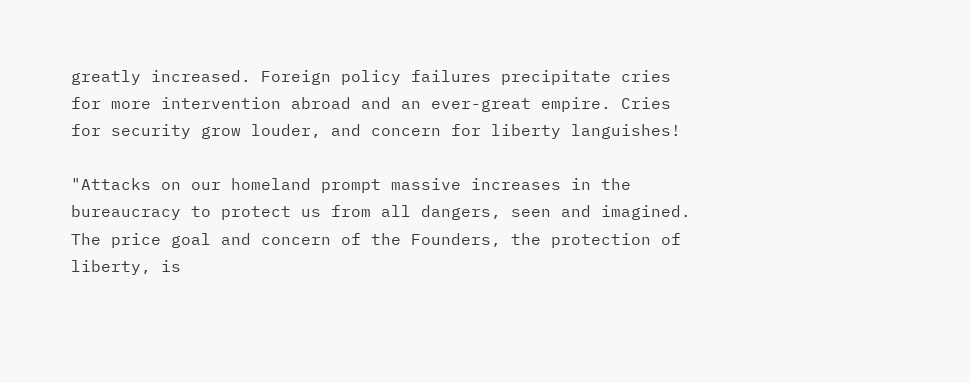greatly increased. Foreign policy failures precipitate cries for more intervention abroad and an ever-great empire. Cries for security grow louder, and concern for liberty languishes!

"Attacks on our homeland prompt massive increases in the bureaucracy to protect us from all dangers, seen and imagined. The price goal and concern of the Founders, the protection of liberty, is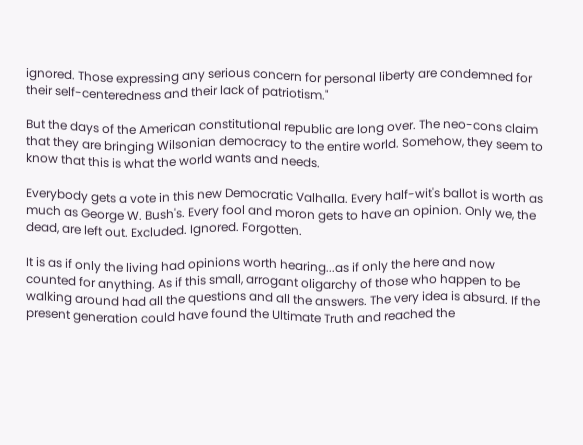ignored. Those expressing any serious concern for personal liberty are condemned for their self-centeredness and their lack of patriotism."

But the days of the American constitutional republic are long over. The neo-cons claim that they are bringing Wilsonian democracy to the entire world. Somehow, they seem to know that this is what the world wants and needs.

Everybody gets a vote in this new Democratic Valhalla. Every half-wit's ballot is worth as much as George W. Bush's. Every fool and moron gets to have an opinion. Only we, the dead, are left out. Excluded. Ignored. Forgotten.

It is as if only the living had opinions worth hearing...as if only the here and now counted for anything. As if this small, arrogant oligarchy of those who happen to be walking around had all the questions and all the answers. The very idea is absurd. If the present generation could have found the Ultimate Truth and reached the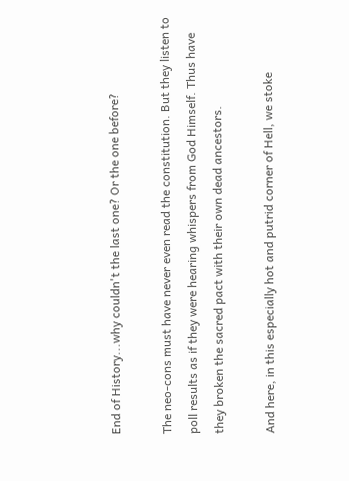End of History...why couldn't the last one? Or the one before?

The neo-cons must have never even read the constitution. But they listen to poll results as if they were hearing whispers from God Himself. Thus have they broken the sacred pact with their own dead ancestors.

And here, in this especially hot and putrid corner of Hell, we stoke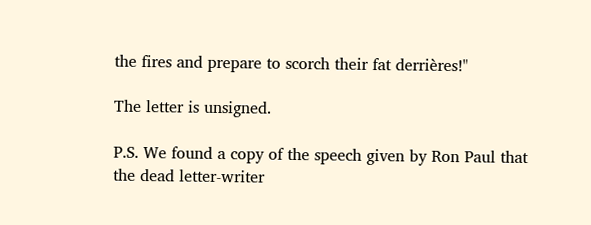the fires and prepare to scorch their fat derrières!"

The letter is unsigned.

P.S. We found a copy of the speech given by Ron Paul that the dead letter-writer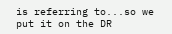is referring to...so we put it on the DR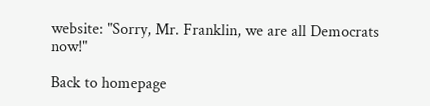website: "Sorry, Mr. Franklin, we are all Democrats now!"

Back to homepage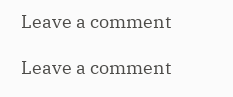Leave a comment

Leave a comment